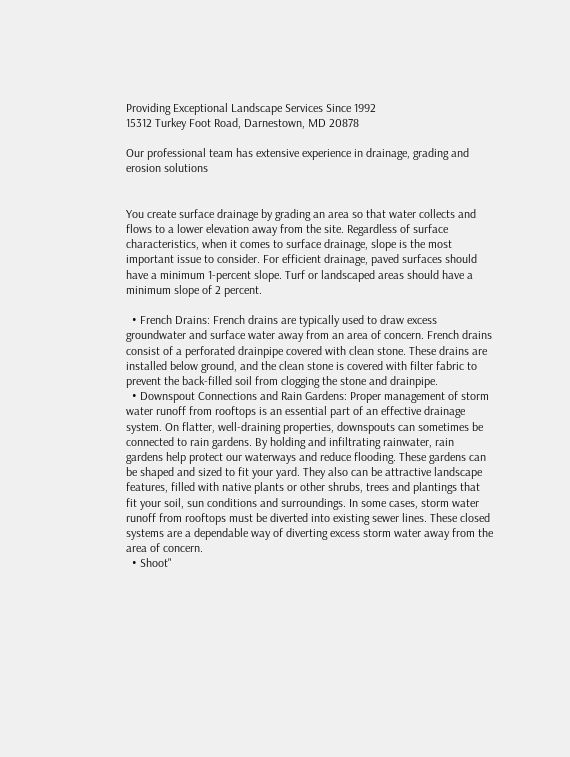Providing Exceptional Landscape Services Since 1992
15312 Turkey Foot Road, Darnestown, MD 20878

Our professional team has extensive experience in drainage, grading and erosion solutions


You create surface drainage by grading an area so that water collects and flows to a lower elevation away from the site. Regardless of surface characteristics, when it comes to surface drainage, slope is the most important issue to consider. For efficient drainage, paved surfaces should have a minimum 1-percent slope. Turf or landscaped areas should have a minimum slope of 2 percent.

  • French Drains: French drains are typically used to draw excess groundwater and surface water away from an area of concern. French drains consist of a perforated drainpipe covered with clean stone. These drains are installed below ground, and the clean stone is covered with filter fabric to prevent the back-filled soil from clogging the stone and drainpipe.
  • Downspout Connections and Rain Gardens: Proper management of storm water runoff from rooftops is an essential part of an effective drainage system. On flatter, well-draining properties, downspouts can sometimes be connected to rain gardens. By holding and infiltrating rainwater, rain gardens help protect our waterways and reduce flooding. These gardens can be shaped and sized to fit your yard. They also can be attractive landscape features, filled with native plants or other shrubs, trees and plantings that fit your soil, sun conditions and surroundings. In some cases, storm water runoff from rooftops must be diverted into existing sewer lines. These closed systems are a dependable way of diverting excess storm water away from the area of concern.
  • Shoot"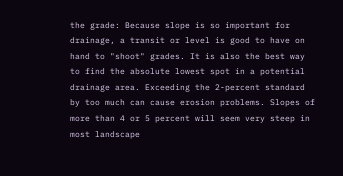the grade: Because slope is so important for drainage, a transit or level is good to have on hand to "shoot" grades. It is also the best way to find the absolute lowest spot in a potential drainage area. Exceeding the 2-percent standard by too much can cause erosion problems. Slopes of more than 4 or 5 percent will seem very steep in most landscape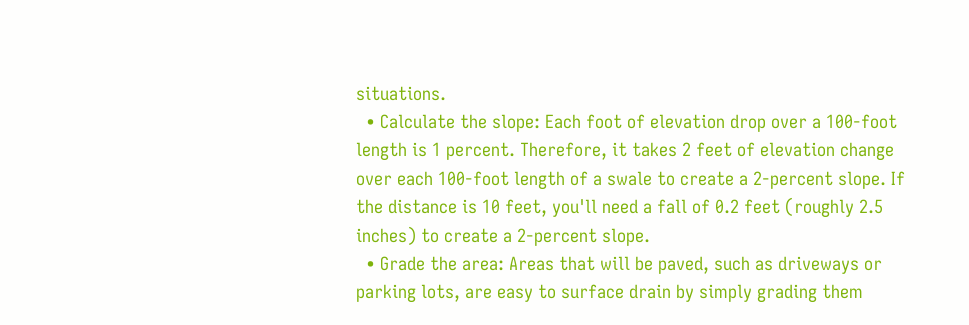situations.
  • Calculate the slope: Each foot of elevation drop over a 100-foot length is 1 percent. Therefore, it takes 2 feet of elevation change over each 100-foot length of a swale to create a 2-percent slope. If the distance is 10 feet, you'll need a fall of 0.2 feet (roughly 2.5 inches) to create a 2-percent slope.
  • Grade the area: Areas that will be paved, such as driveways or parking lots, are easy to surface drain by simply grading them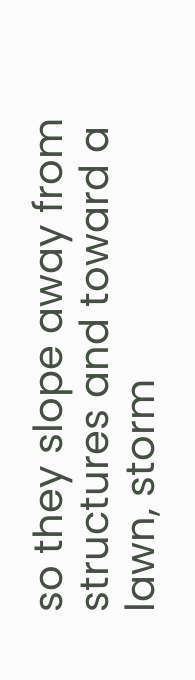so they slope away from structures and toward a lawn, storm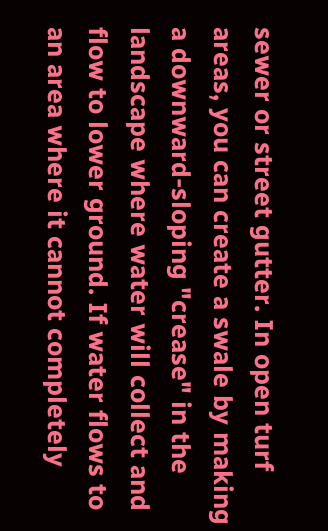sewer or street gutter. In open turf areas, you can create a swale by making a downward-sloping "crease" in the landscape where water will collect and flow to lower ground. If water flows to an area where it cannot completely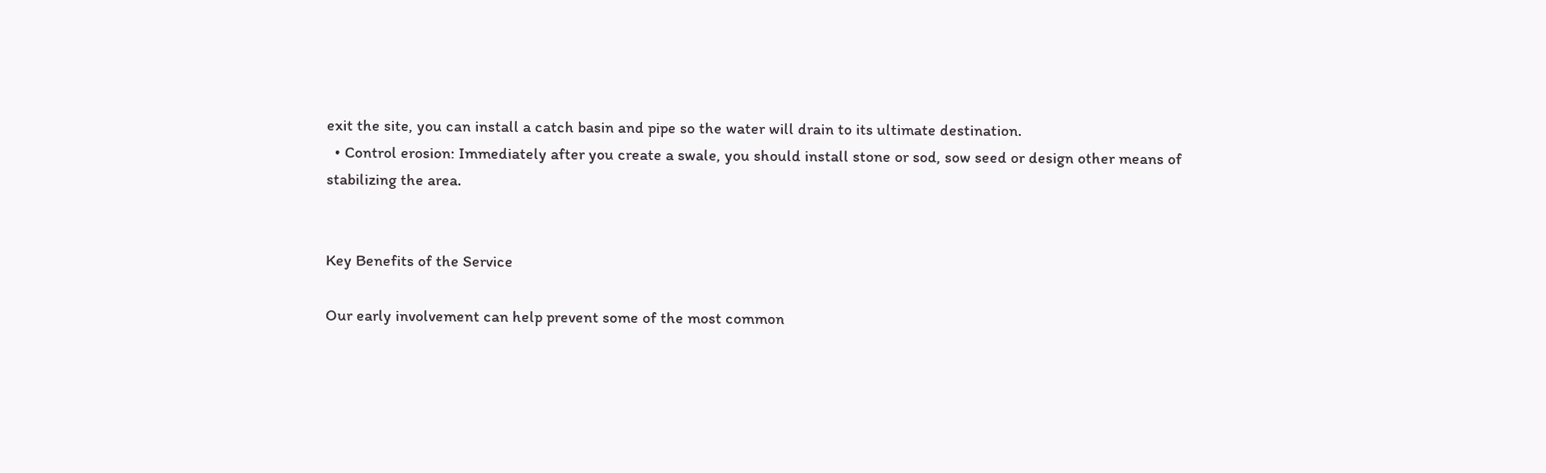exit the site, you can install a catch basin and pipe so the water will drain to its ultimate destination.
  • Control erosion: Immediately after you create a swale, you should install stone or sod, sow seed or design other means of stabilizing the area.


Key Benefits of the Service

Our early involvement can help prevent some of the most common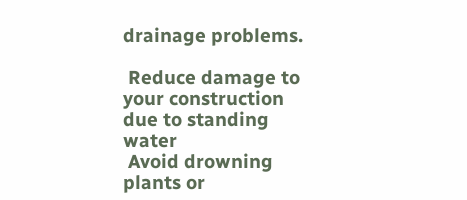drainage problems.

 Reduce damage to your construction due to standing water
 Avoid drowning plants or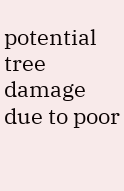potential tree damage due to poor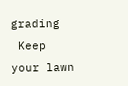grading
 Keep your lawn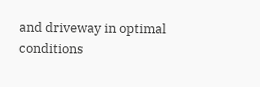and driveway in optimal conditions